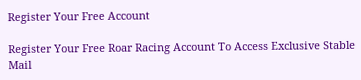Register Your Free Account

Register Your Free Roar Racing Account To Access Exclusive Stable Mail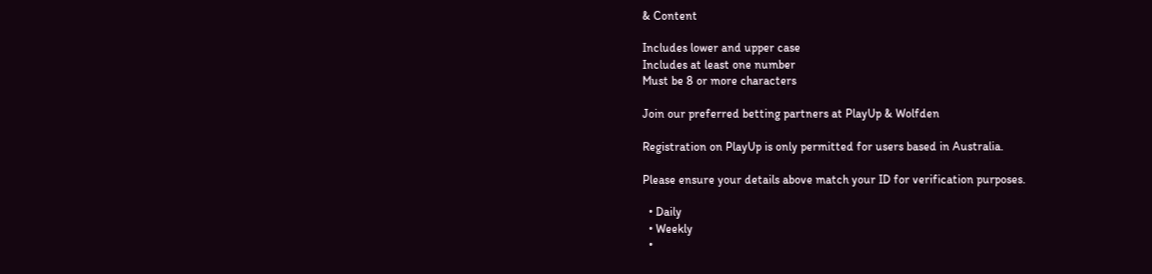& Content

Includes lower and upper case
Includes at least one number
Must be 8 or more characters

Join our preferred betting partners at PlayUp & Wolfden

Registration on PlayUp is only permitted for users based in Australia.

Please ensure your details above match your ID for verification purposes.

  • Daily
  • Weekly
  •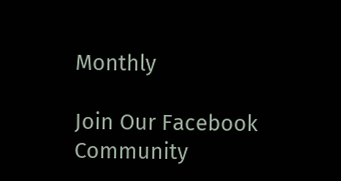Monthly

Join Our Facebook Community